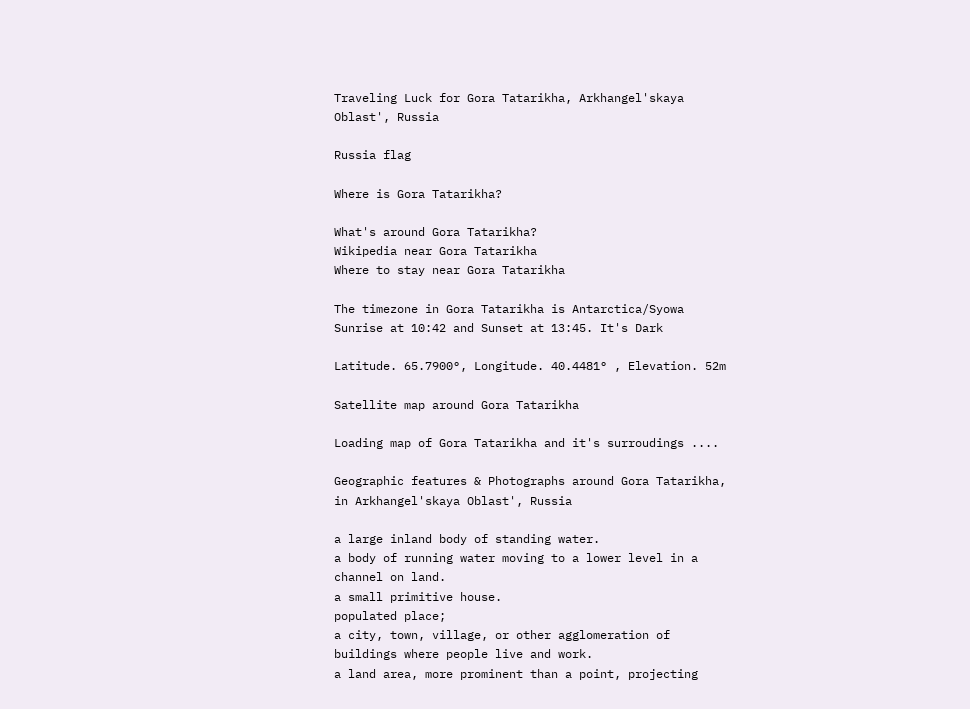Traveling Luck for Gora Tatarikha, Arkhangel'skaya Oblast', Russia

Russia flag

Where is Gora Tatarikha?

What's around Gora Tatarikha?
Wikipedia near Gora Tatarikha
Where to stay near Gora Tatarikha

The timezone in Gora Tatarikha is Antarctica/Syowa
Sunrise at 10:42 and Sunset at 13:45. It's Dark

Latitude. 65.7900°, Longitude. 40.4481° , Elevation. 52m

Satellite map around Gora Tatarikha

Loading map of Gora Tatarikha and it's surroudings ....

Geographic features & Photographs around Gora Tatarikha, in Arkhangel'skaya Oblast', Russia

a large inland body of standing water.
a body of running water moving to a lower level in a channel on land.
a small primitive house.
populated place;
a city, town, village, or other agglomeration of buildings where people live and work.
a land area, more prominent than a point, projecting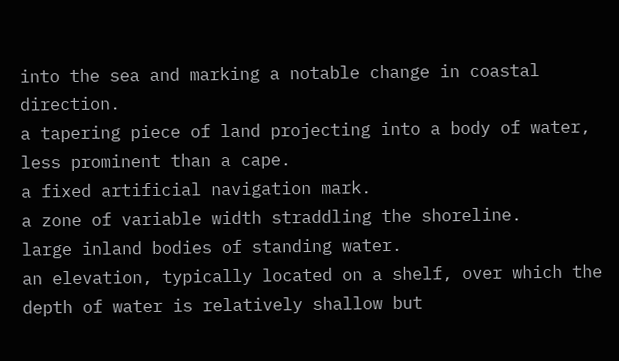into the sea and marking a notable change in coastal direction.
a tapering piece of land projecting into a body of water, less prominent than a cape.
a fixed artificial navigation mark.
a zone of variable width straddling the shoreline.
large inland bodies of standing water.
an elevation, typically located on a shelf, over which the depth of water is relatively shallow but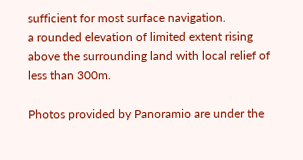sufficient for most surface navigation.
a rounded elevation of limited extent rising above the surrounding land with local relief of less than 300m.

Photos provided by Panoramio are under the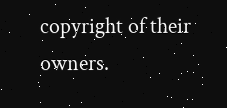copyright of their owners.